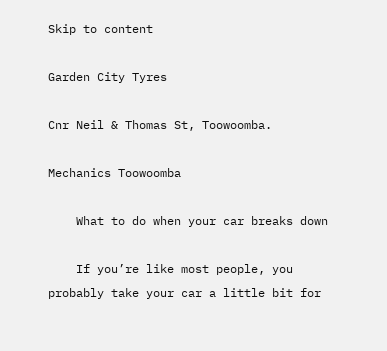Skip to content

Garden City Tyres

Cnr Neil & Thomas St, Toowoomba.

Mechanics Toowoomba

    What to do when your car breaks down

    If you’re like most people, you probably take your car a little bit for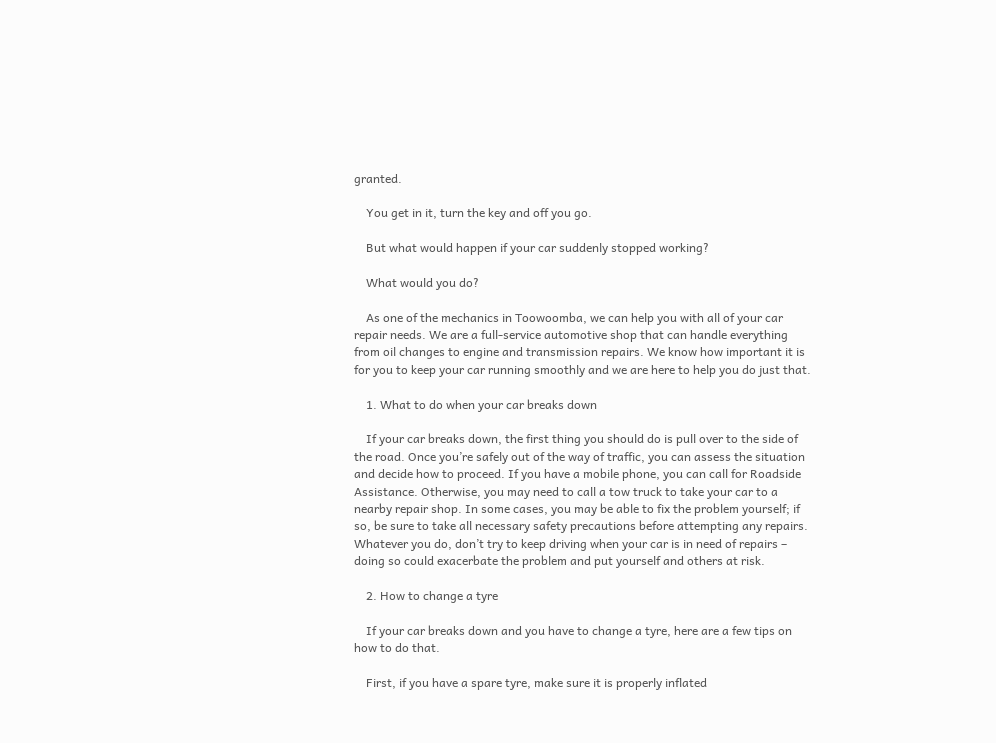granted.

    You get in it, turn the key and off you go.

    But what would happen if your car suddenly stopped working?

    What would you do?

    As one of the mechanics in Toowoomba, we can help you with all of your car repair needs. We are a full-service automotive shop that can handle everything from oil changes to engine and transmission repairs. We know how important it is for you to keep your car running smoothly and we are here to help you do just that.

    1. What to do when your car breaks down

    If your car breaks down, the first thing you should do is pull over to the side of the road. Once you’re safely out of the way of traffic, you can assess the situation and decide how to proceed. If you have a mobile phone, you can call for Roadside Assistance. Otherwise, you may need to call a tow truck to take your car to a nearby repair shop. In some cases, you may be able to fix the problem yourself; if so, be sure to take all necessary safety precautions before attempting any repairs. Whatever you do, don’t try to keep driving when your car is in need of repairs – doing so could exacerbate the problem and put yourself and others at risk.

    2. How to change a tyre

    If your car breaks down and you have to change a tyre, here are a few tips on how to do that.

    First, if you have a spare tyre, make sure it is properly inflated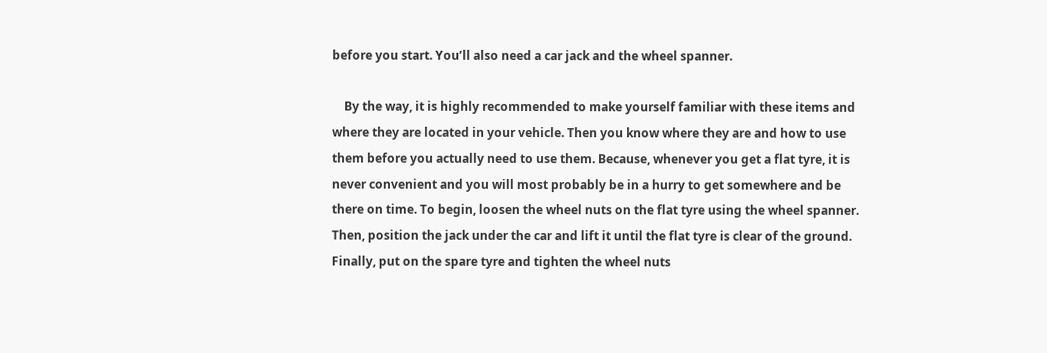before you start. You’ll also need a car jack and the wheel spanner.

    By the way, it is highly recommended to make yourself familiar with these items and where they are located in your vehicle. Then you know where they are and how to use them before you actually need to use them. Because, whenever you get a flat tyre, it is never convenient and you will most probably be in a hurry to get somewhere and be there on time. To begin, loosen the wheel nuts on the flat tyre using the wheel spanner. Then, position the jack under the car and lift it until the flat tyre is clear of the ground. Finally, put on the spare tyre and tighten the wheel nuts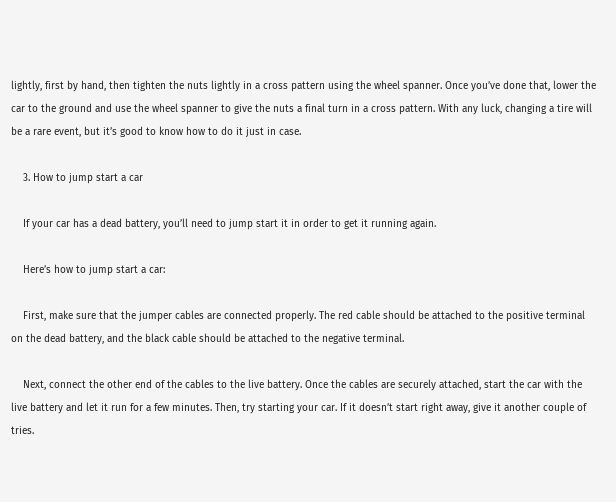lightly, first by hand, then tighten the nuts lightly in a cross pattern using the wheel spanner. Once you’ve done that, lower the car to the ground and use the wheel spanner to give the nuts a final turn in a cross pattern. With any luck, changing a tire will be a rare event, but it’s good to know how to do it just in case.

    3. How to jump start a car

    If your car has a dead battery, you’ll need to jump start it in order to get it running again.

    Here’s how to jump start a car:

    First, make sure that the jumper cables are connected properly. The red cable should be attached to the positive terminal on the dead battery, and the black cable should be attached to the negative terminal.

    Next, connect the other end of the cables to the live battery. Once the cables are securely attached, start the car with the live battery and let it run for a few minutes. Then, try starting your car. If it doesn’t start right away, give it another couple of tries.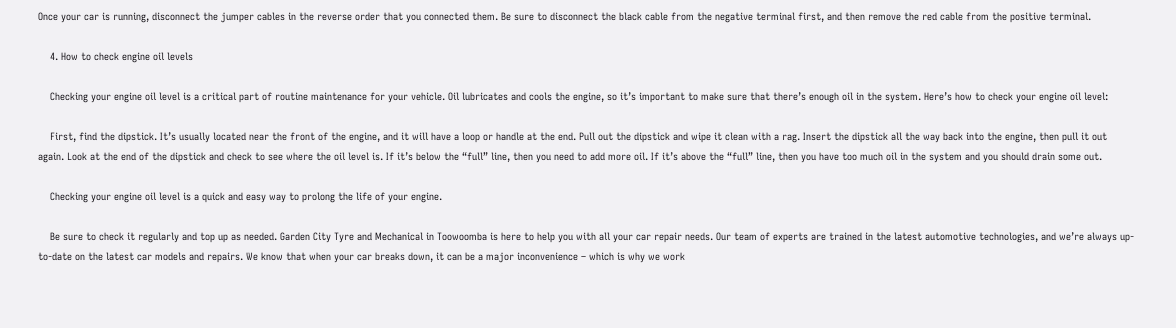Once your car is running, disconnect the jumper cables in the reverse order that you connected them. Be sure to disconnect the black cable from the negative terminal first, and then remove the red cable from the positive terminal.

    4. How to check engine oil levels

    Checking your engine oil level is a critical part of routine maintenance for your vehicle. Oil lubricates and cools the engine, so it’s important to make sure that there’s enough oil in the system. Here’s how to check your engine oil level:

    First, find the dipstick. It’s usually located near the front of the engine, and it will have a loop or handle at the end. Pull out the dipstick and wipe it clean with a rag. Insert the dipstick all the way back into the engine, then pull it out again. Look at the end of the dipstick and check to see where the oil level is. If it’s below the “full” line, then you need to add more oil. If it’s above the “full” line, then you have too much oil in the system and you should drain some out.

    Checking your engine oil level is a quick and easy way to prolong the life of your engine.

    Be sure to check it regularly and top up as needed. Garden City Tyre and Mechanical in Toowoomba is here to help you with all your car repair needs. Our team of experts are trained in the latest automotive technologies, and we’re always up-to-date on the latest car models and repairs. We know that when your car breaks down, it can be a major inconvenience – which is why we work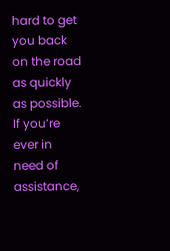hard to get you back on the road as quickly as possible. If you’re ever in need of assistance,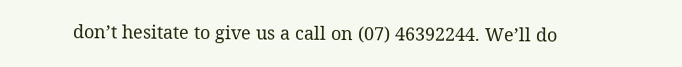don’t hesitate to give us a call on (07) 46392244. We’ll do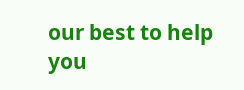our best to help you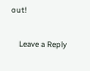out!

    Leave a Reply